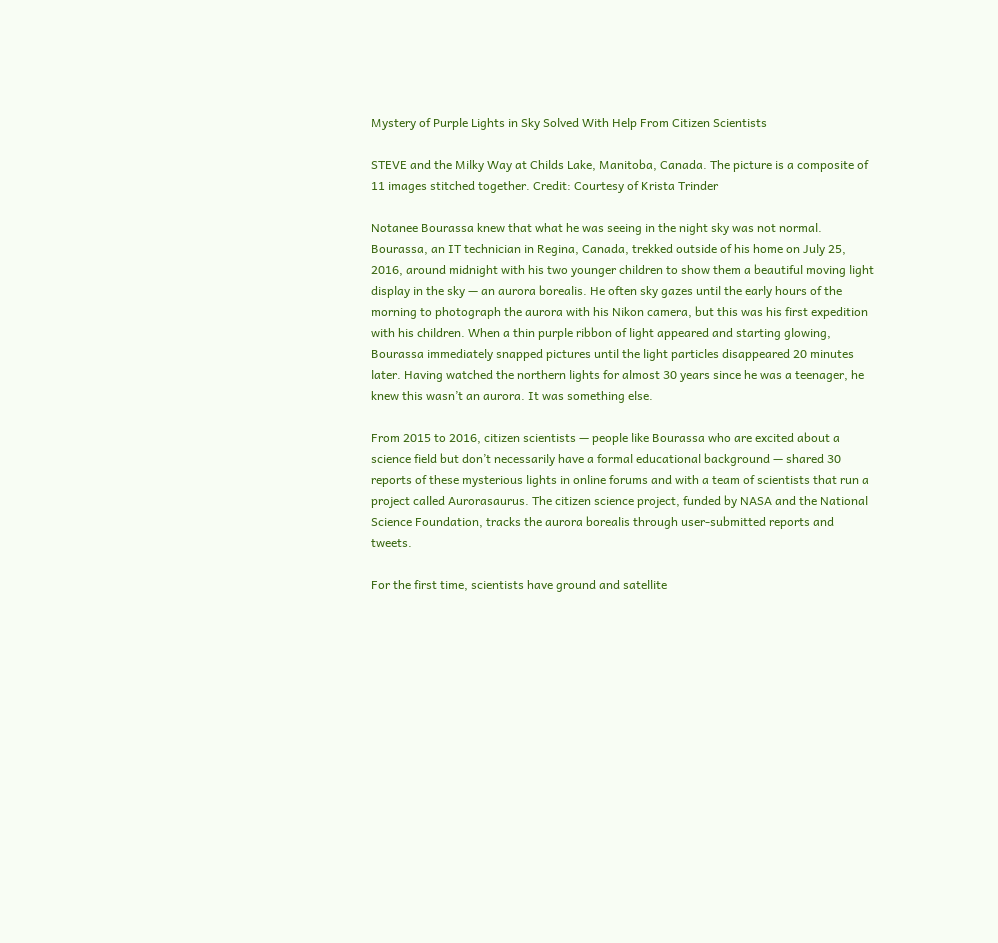Mystery of Purple Lights in Sky Solved With Help From Citizen Scientists

STEVE and the Milky Way at Childs Lake, Manitoba, Canada. The picture is a composite of 11 images stitched together. Credit: Courtesy of Krista Trinder

Notanee Bourassa knew that what he was seeing in the night sky was not normal. Bourassa, an IT technician in Regina, Canada, trekked outside of his home on July 25, 2016, around midnight with his two younger children to show them a beautiful moving light display in the sky — an aurora borealis. He often sky gazes until the early hours of the morning to photograph the aurora with his Nikon camera, but this was his first expedition with his children. When a thin purple ribbon of light appeared and starting glowing, Bourassa immediately snapped pictures until the light particles disappeared 20 minutes later. Having watched the northern lights for almost 30 years since he was a teenager, he knew this wasn’t an aurora. It was something else.

From 2015 to 2016, citizen scientists — people like Bourassa who are excited about a science field but don’t necessarily have a formal educational background — shared 30 reports of these mysterious lights in online forums and with a team of scientists that run a project called Aurorasaurus. The citizen science project, funded by NASA and the National Science Foundation, tracks the aurora borealis through user-submitted reports and tweets.

For the first time, scientists have ground and satellite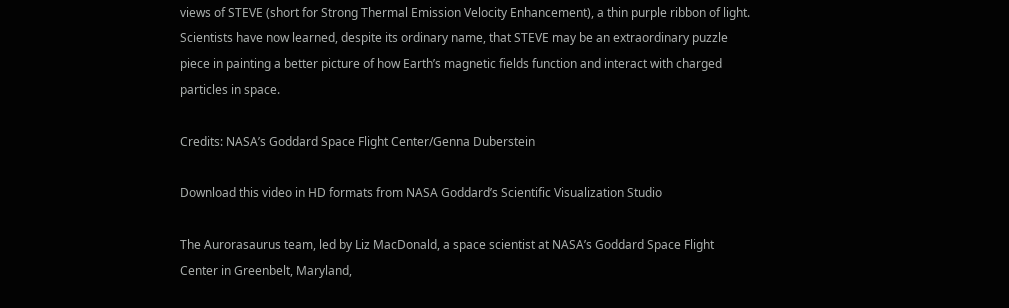views of STEVE (short for Strong Thermal Emission Velocity Enhancement), a thin purple ribbon of light. Scientists have now learned, despite its ordinary name, that STEVE may be an extraordinary puzzle piece in painting a better picture of how Earth’s magnetic fields function and interact with charged particles in space.

Credits: NASA’s Goddard Space Flight Center/Genna Duberstein

Download this video in HD formats from NASA Goddard’s Scientific Visualization Studio

The Aurorasaurus team, led by Liz MacDonald, a space scientist at NASA’s Goddard Space Flight Center in Greenbelt, Maryland,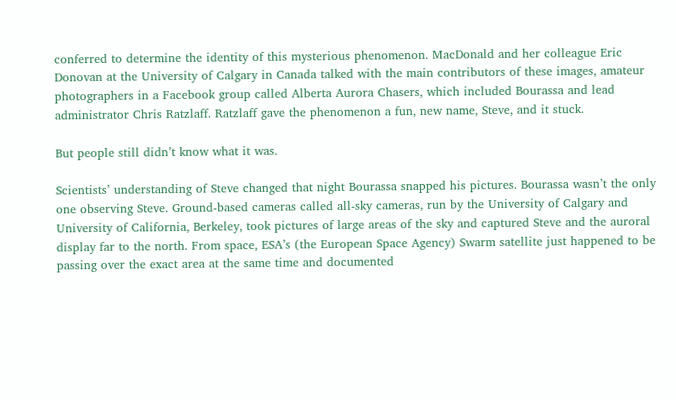conferred to determine the identity of this mysterious phenomenon. MacDonald and her colleague Eric Donovan at the University of Calgary in Canada talked with the main contributors of these images, amateur photographers in a Facebook group called Alberta Aurora Chasers, which included Bourassa and lead administrator Chris Ratzlaff. Ratzlaff gave the phenomenon a fun, new name, Steve, and it stuck.

But people still didn’t know what it was.

Scientists’ understanding of Steve changed that night Bourassa snapped his pictures. Bourassa wasn’t the only one observing Steve. Ground-based cameras called all-sky cameras, run by the University of Calgary and University of California, Berkeley, took pictures of large areas of the sky and captured Steve and the auroral display far to the north. From space, ESA’s (the European Space Agency) Swarm satellite just happened to be passing over the exact area at the same time and documented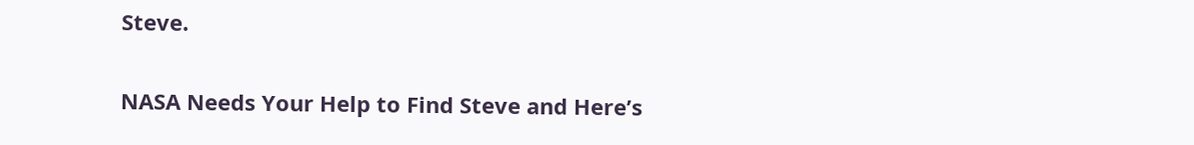Steve.

NASA Needs Your Help to Find Steve and Here’s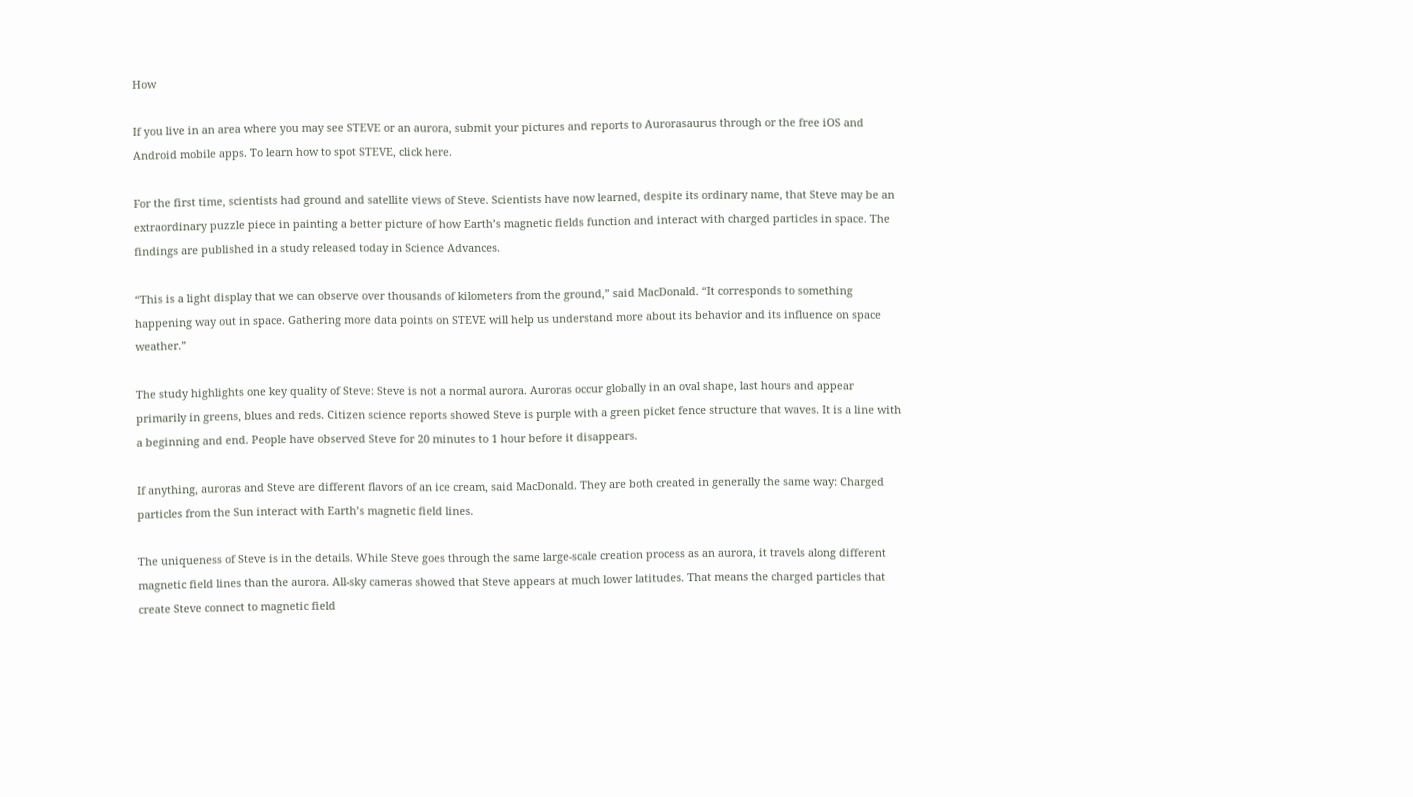How

If you live in an area where you may see STEVE or an aurora, submit your pictures and reports to Aurorasaurus through or the free iOS and Android mobile apps. To learn how to spot STEVE, click here.

For the first time, scientists had ground and satellite views of Steve. Scientists have now learned, despite its ordinary name, that Steve may be an extraordinary puzzle piece in painting a better picture of how Earth’s magnetic fields function and interact with charged particles in space. The findings are published in a study released today in Science Advances.

“This is a light display that we can observe over thousands of kilometers from the ground,” said MacDonald. “It corresponds to something happening way out in space. Gathering more data points on STEVE will help us understand more about its behavior and its influence on space weather.”

The study highlights one key quality of Steve: Steve is not a normal aurora. Auroras occur globally in an oval shape, last hours and appear primarily in greens, blues and reds. Citizen science reports showed Steve is purple with a green picket fence structure that waves. It is a line with a beginning and end. People have observed Steve for 20 minutes to 1 hour before it disappears.

If anything, auroras and Steve are different flavors of an ice cream, said MacDonald. They are both created in generally the same way: Charged particles from the Sun interact with Earth’s magnetic field lines.

The uniqueness of Steve is in the details. While Steve goes through the same large-scale creation process as an aurora, it travels along different magnetic field lines than the aurora. All-sky cameras showed that Steve appears at much lower latitudes. That means the charged particles that create Steve connect to magnetic field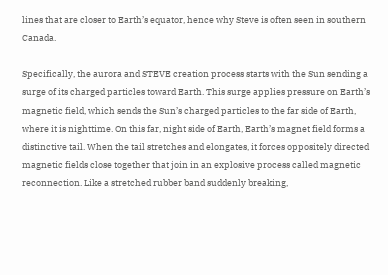lines that are closer to Earth’s equator, hence why Steve is often seen in southern Canada.

Specifically, the aurora and STEVE creation process starts with the Sun sending a surge of its charged particles toward Earth. This surge applies pressure on Earth’s magnetic field, which sends the Sun’s charged particles to the far side of Earth, where it is nighttime. On this far, night side of Earth, Earth’s magnet field forms a distinctive tail. When the tail stretches and elongates, it forces oppositely directed magnetic fields close together that join in an explosive process called magnetic reconnection. Like a stretched rubber band suddenly breaking,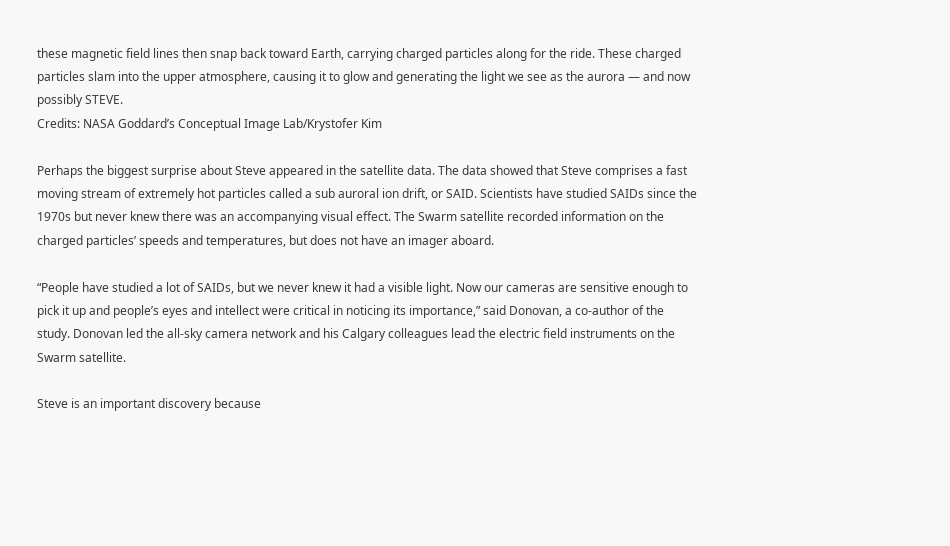these magnetic field lines then snap back toward Earth, carrying charged particles along for the ride. These charged particles slam into the upper atmosphere, causing it to glow and generating the light we see as the aurora — and now possibly STEVE.
Credits: NASA Goddard’s Conceptual Image Lab/Krystofer Kim

Perhaps the biggest surprise about Steve appeared in the satellite data. The data showed that Steve comprises a fast moving stream of extremely hot particles called a sub auroral ion drift, or SAID. Scientists have studied SAIDs since the 1970s but never knew there was an accompanying visual effect. The Swarm satellite recorded information on the charged particles’ speeds and temperatures, but does not have an imager aboard.

“People have studied a lot of SAIDs, but we never knew it had a visible light. Now our cameras are sensitive enough to pick it up and people’s eyes and intellect were critical in noticing its importance,” said Donovan, a co-author of the study. Donovan led the all-sky camera network and his Calgary colleagues lead the electric field instruments on the Swarm satellite.

Steve is an important discovery because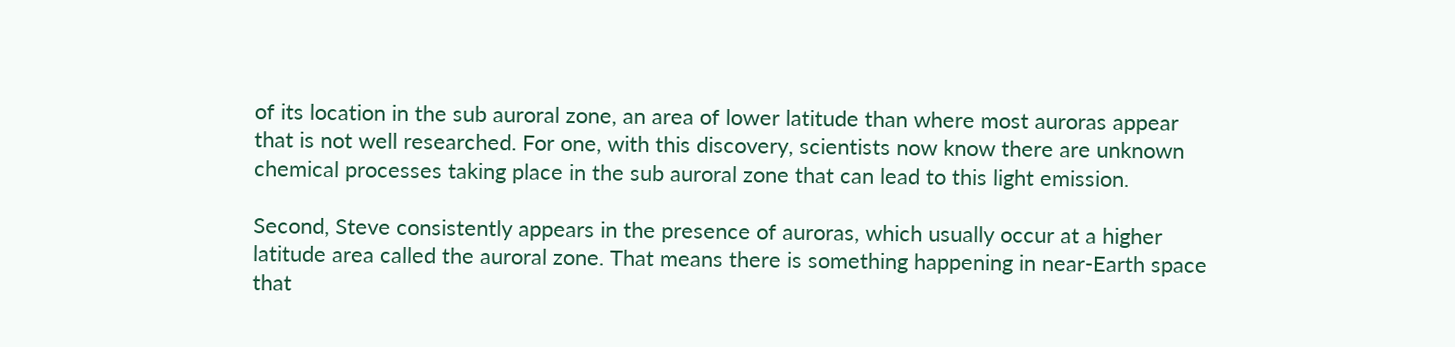of its location in the sub auroral zone, an area of lower latitude than where most auroras appear that is not well researched. For one, with this discovery, scientists now know there are unknown chemical processes taking place in the sub auroral zone that can lead to this light emission.

Second, Steve consistently appears in the presence of auroras, which usually occur at a higher latitude area called the auroral zone. That means there is something happening in near-Earth space that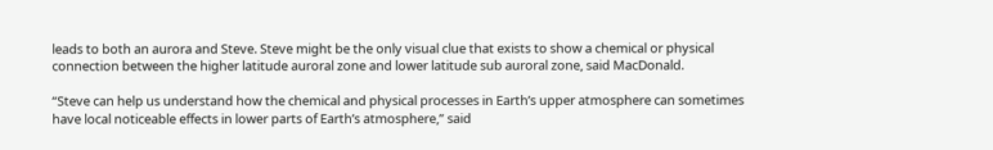leads to both an aurora and Steve. Steve might be the only visual clue that exists to show a chemical or physical connection between the higher latitude auroral zone and lower latitude sub auroral zone, said MacDonald.

“Steve can help us understand how the chemical and physical processes in Earth’s upper atmosphere can sometimes have local noticeable effects in lower parts of Earth’s atmosphere,” said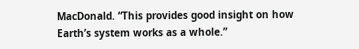MacDonald. “This provides good insight on how Earth’s system works as a whole.”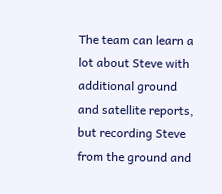The team can learn a lot about Steve with additional ground and satellite reports, but recording Steve from the ground and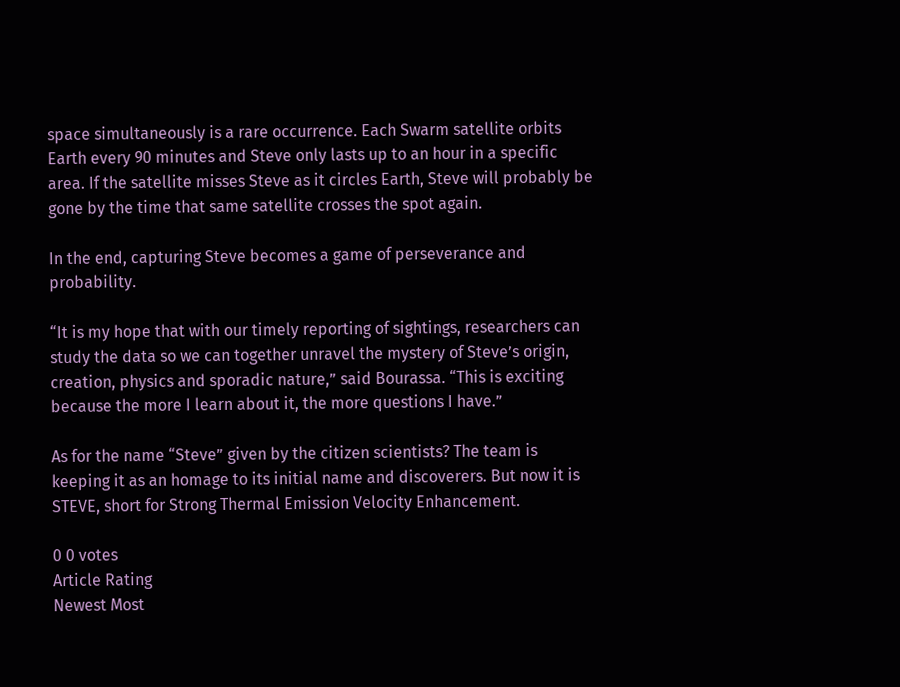space simultaneously is a rare occurrence. Each Swarm satellite orbits Earth every 90 minutes and Steve only lasts up to an hour in a specific area. If the satellite misses Steve as it circles Earth, Steve will probably be gone by the time that same satellite crosses the spot again.

In the end, capturing Steve becomes a game of perseverance and probability.

“It is my hope that with our timely reporting of sightings, researchers can study the data so we can together unravel the mystery of Steve’s origin, creation, physics and sporadic nature,” said Bourassa. “This is exciting because the more I learn about it, the more questions I have.”

As for the name “Steve” given by the citizen scientists? The team is keeping it as an homage to its initial name and discoverers. But now it is STEVE, short for Strong Thermal Emission Velocity Enhancement.

0 0 votes
Article Rating
Newest Most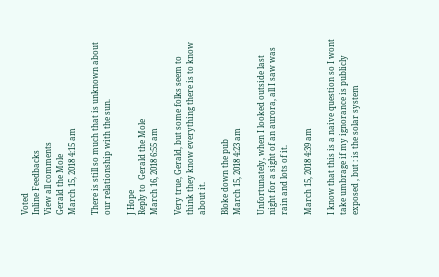Voted
Inline Feedbacks
View all comments
Gerald the Mole
March 15, 2018 4:15 am

There is still so much that is unknown about our relationship with the sun.

J Hope
Reply to  Gerald the Mole
March 16, 2018 6:55 am

Very true, Gerald, but some folks seem to think they know everything there is to know about it.

Bloke down the pub
March 15, 2018 4:23 am

Unfortunately, when I looked outside last night for a sight of an aurora, all I saw was rain and lots of it.

March 15, 2018 4:39 am

I know that this is a naive question so I wont take umbrage if my ignorance is publicly exposed , but : is the solar system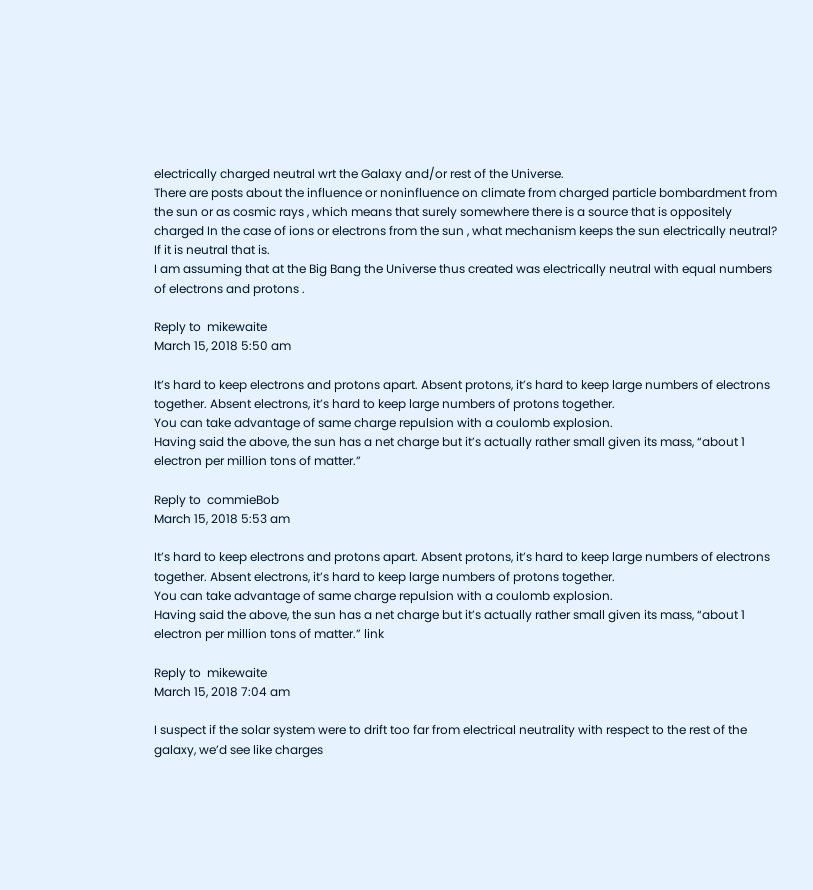electrically charged neutral wrt the Galaxy and/or rest of the Universe.
There are posts about the influence or noninfluence on climate from charged particle bombardment from the sun or as cosmic rays , which means that surely somewhere there is a source that is oppositely charged In the case of ions or electrons from the sun , what mechanism keeps the sun electrically neutral? If it is neutral that is.
I am assuming that at the Big Bang the Universe thus created was electrically neutral with equal numbers of electrons and protons .

Reply to  mikewaite
March 15, 2018 5:50 am

It’s hard to keep electrons and protons apart. Absent protons, it’s hard to keep large numbers of electrons together. Absent electrons, it’s hard to keep large numbers of protons together.
You can take advantage of same charge repulsion with a coulomb explosion.
Having said the above, the sun has a net charge but it’s actually rather small given its mass, “about 1 electron per million tons of matter.”

Reply to  commieBob
March 15, 2018 5:53 am

It’s hard to keep electrons and protons apart. Absent protons, it’s hard to keep large numbers of electrons together. Absent electrons, it’s hard to keep large numbers of protons together.
You can take advantage of same charge repulsion with a coulomb explosion.
Having said the above, the sun has a net charge but it’s actually rather small given its mass, “about 1 electron per million tons of matter.” link

Reply to  mikewaite
March 15, 2018 7:04 am

I suspect if the solar system were to drift too far from electrical neutrality with respect to the rest of the galaxy, we’d see like charges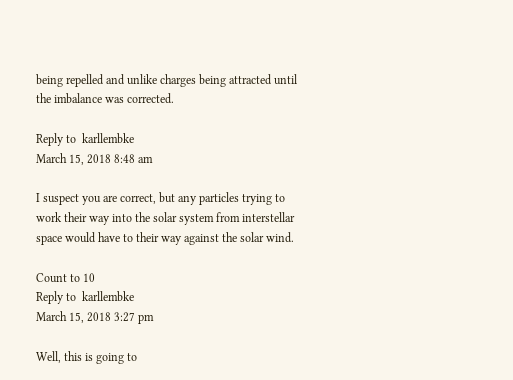being repelled and unlike charges being attracted until the imbalance was corrected.

Reply to  karllembke
March 15, 2018 8:48 am

I suspect you are correct, but any particles trying to work their way into the solar system from interstellar space would have to their way against the solar wind.

Count to 10
Reply to  karllembke
March 15, 2018 3:27 pm

Well, this is going to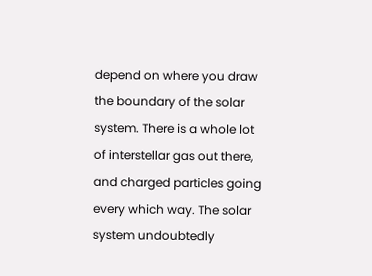depend on where you draw the boundary of the solar system. There is a whole lot of interstellar gas out there, and charged particles going every which way. The solar system undoubtedly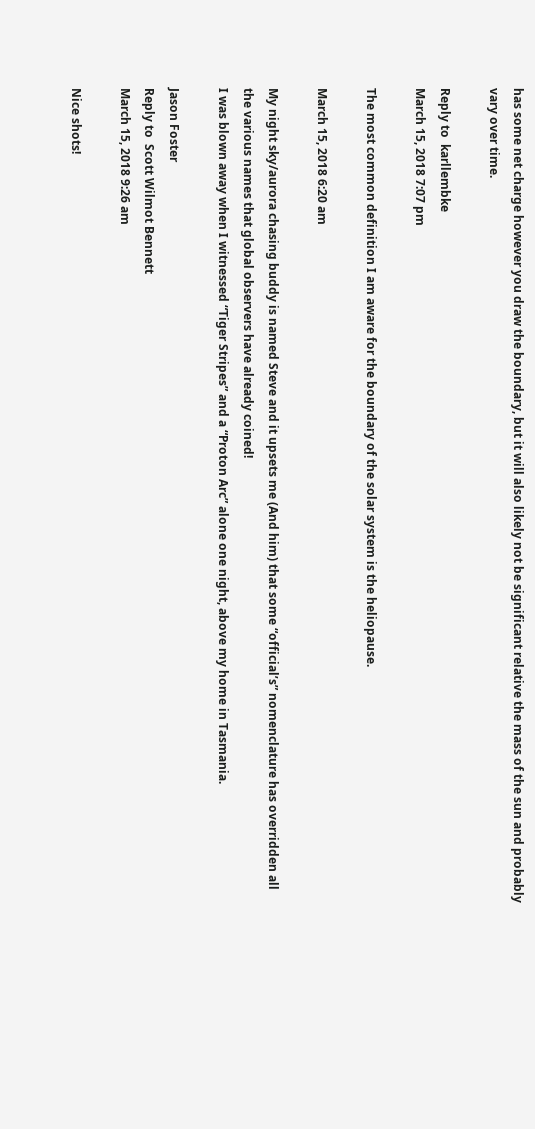has some net charge however you draw the boundary, but it will also likely not be significant relative the mass of the sun and probably vary over time.

Reply to  karllembke
March 15, 2018 7:07 pm

The most common definition I am aware for the boundary of the solar system is the heliopause.

March 15, 2018 6:20 am

My night sky/aurora chasing buddy is named Steve and it upsets me (And him) that some “official’s” nomenclature has overridden all the various names that global observers have already coined!
I was blown away when I witnessed “Tiger Stripes” and a “Proton Arc” alone one night, above my home in Tasmania.

Jason Foster
Reply to  Scott Wilmot Bennett
March 15, 2018 9:26 am

Nice shots!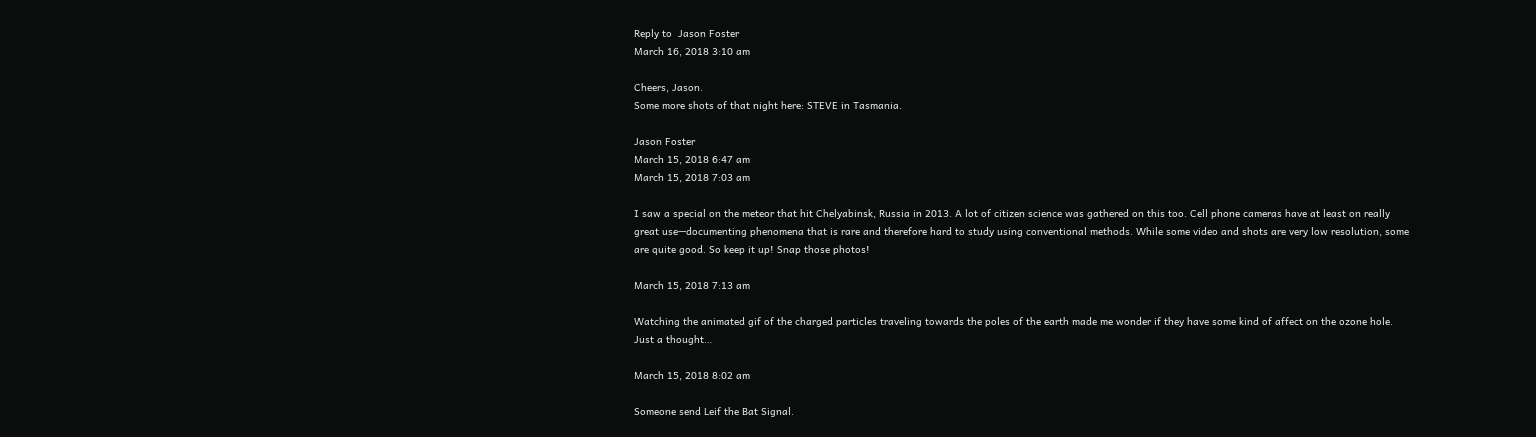Reply to  Jason Foster
March 16, 2018 3:10 am

Cheers, Jason.
Some more shots of that night here: STEVE in Tasmania.

Jason Foster
March 15, 2018 6:47 am
March 15, 2018 7:03 am

I saw a special on the meteor that hit Chelyabinsk, Russia in 2013. A lot of citizen science was gathered on this too. Cell phone cameras have at least on really great use—documenting phenomena that is rare and therefore hard to study using conventional methods. While some video and shots are very low resolution, some are quite good. So keep it up! Snap those photos!

March 15, 2018 7:13 am

Watching the animated gif of the charged particles traveling towards the poles of the earth made me wonder if they have some kind of affect on the ozone hole.
Just a thought…

March 15, 2018 8:02 am

Someone send Leif the Bat Signal.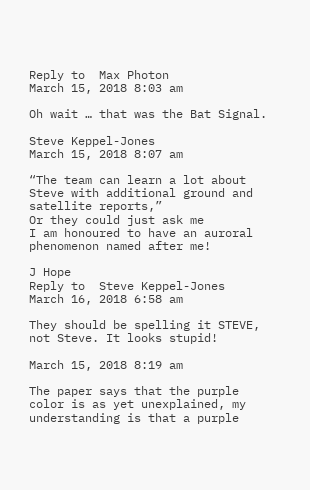Reply to  Max Photon
March 15, 2018 8:03 am

Oh wait … that was the Bat Signal.

Steve Keppel-Jones
March 15, 2018 8:07 am

“The team can learn a lot about Steve with additional ground and satellite reports,”
Or they could just ask me
I am honoured to have an auroral phenomenon named after me!

J Hope
Reply to  Steve Keppel-Jones
March 16, 2018 6:58 am

They should be spelling it STEVE, not Steve. It looks stupid!

March 15, 2018 8:19 am

The paper says that the purple color is as yet unexplained, my understanding is that a purple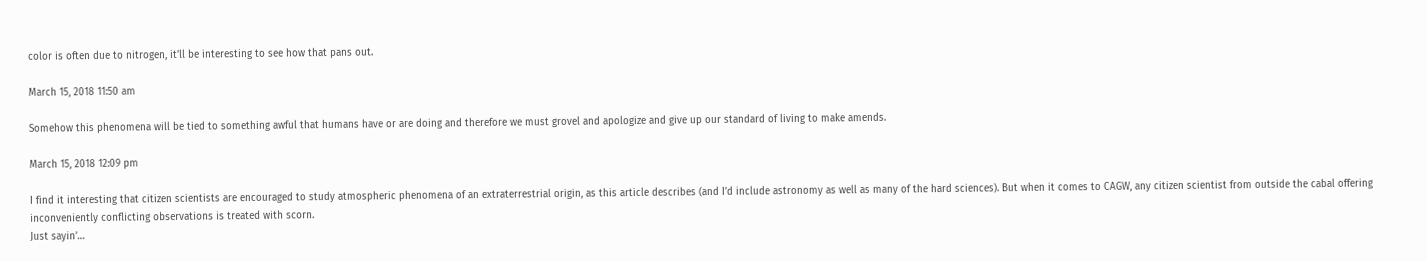color is often due to nitrogen, it’ll be interesting to see how that pans out.

March 15, 2018 11:50 am

Somehow this phenomena will be tied to something awful that humans have or are doing and therefore we must grovel and apologize and give up our standard of living to make amends.

March 15, 2018 12:09 pm

I find it interesting that citizen scientists are encouraged to study atmospheric phenomena of an extraterrestrial origin, as this article describes (and I’d include astronomy as well as many of the hard sciences). But when it comes to CAGW, any citizen scientist from outside the cabal offering inconveniently conflicting observations is treated with scorn.
Just sayin’…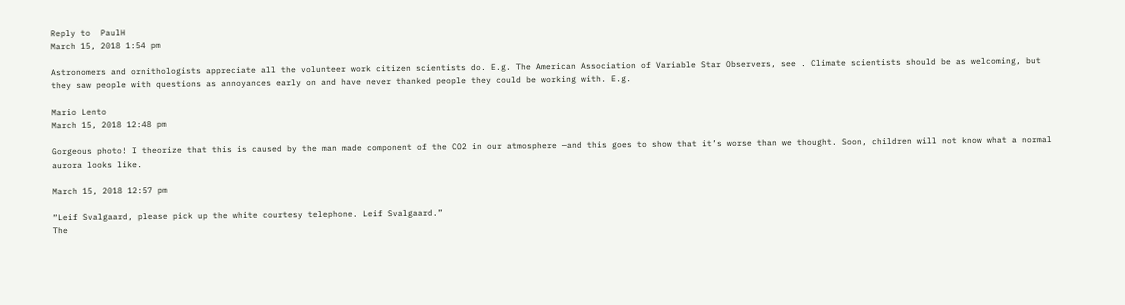Reply to  PaulH
March 15, 2018 1:54 pm

Astronomers and ornithologists appreciate all the volunteer work citizen scientists do. E.g. The American Association of Variable Star Observers, see . Climate scientists should be as welcoming, but they saw people with questions as annoyances early on and have never thanked people they could be working with. E.g.

Mario Lento
March 15, 2018 12:48 pm

Gorgeous photo! I theorize that this is caused by the man made component of the CO2 in our atmosphere —and this goes to show that it’s worse than we thought. Soon, children will not know what a normal aurora looks like.

March 15, 2018 12:57 pm

“Leif Svalgaard, please pick up the white courtesy telephone. Leif Svalgaard.”
The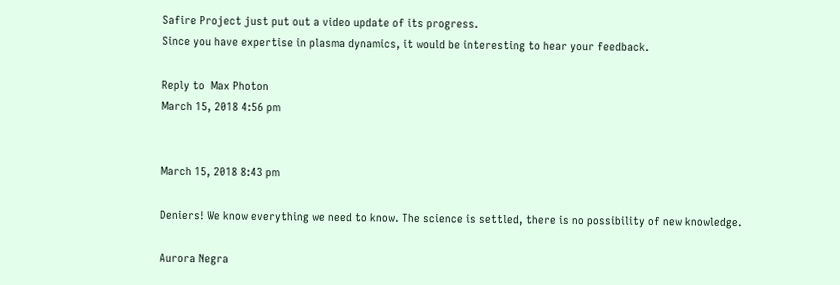Safire Project just put out a video update of its progress.
Since you have expertise in plasma dynamics, it would be interesting to hear your feedback.

Reply to  Max Photon
March 15, 2018 4:56 pm


March 15, 2018 8:43 pm

Deniers! We know everything we need to know. The science is settled, there is no possibility of new knowledge.

Aurora Negra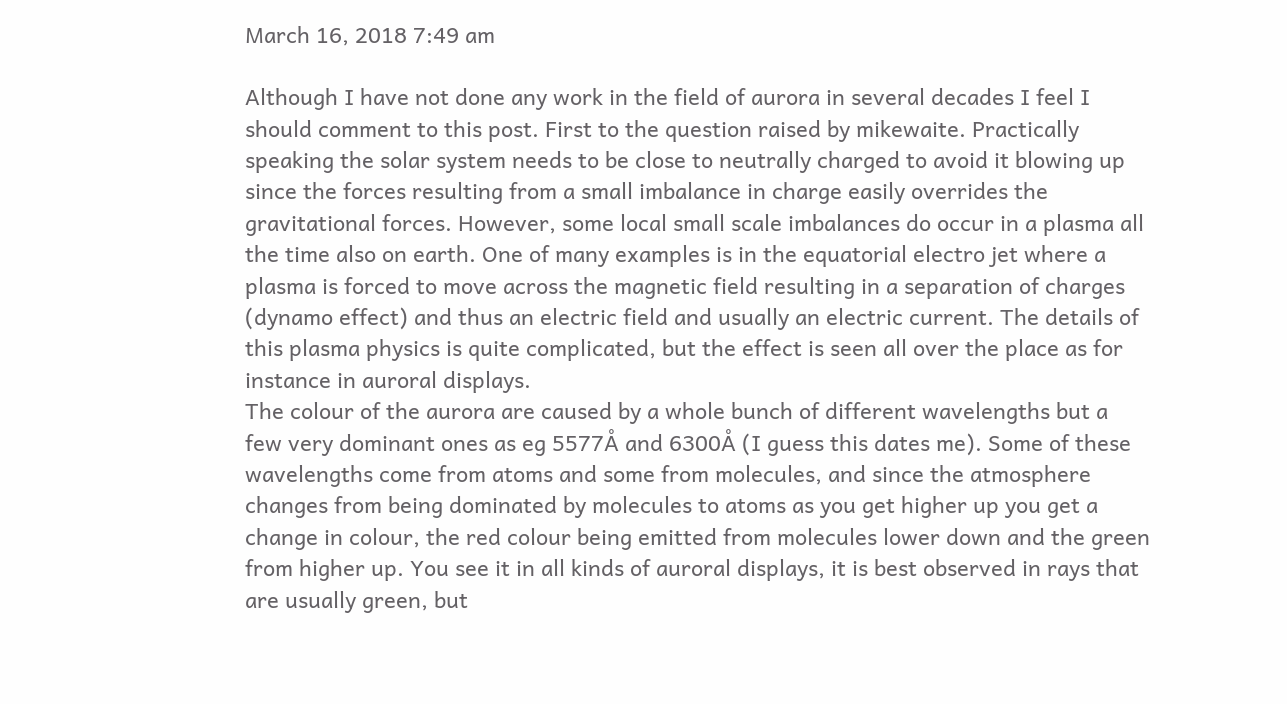March 16, 2018 7:49 am

Although I have not done any work in the field of aurora in several decades I feel I should comment to this post. First to the question raised by mikewaite. Practically speaking the solar system needs to be close to neutrally charged to avoid it blowing up since the forces resulting from a small imbalance in charge easily overrides the gravitational forces. However, some local small scale imbalances do occur in a plasma all the time also on earth. One of many examples is in the equatorial electro jet where a plasma is forced to move across the magnetic field resulting in a separation of charges (dynamo effect) and thus an electric field and usually an electric current. The details of this plasma physics is quite complicated, but the effect is seen all over the place as for instance in auroral displays.
The colour of the aurora are caused by a whole bunch of different wavelengths but a few very dominant ones as eg 5577Å and 6300Å (I guess this dates me). Some of these wavelengths come from atoms and some from molecules, and since the atmosphere changes from being dominated by molecules to atoms as you get higher up you get a change in colour, the red colour being emitted from molecules lower down and the green from higher up. You see it in all kinds of auroral displays, it is best observed in rays that are usually green, but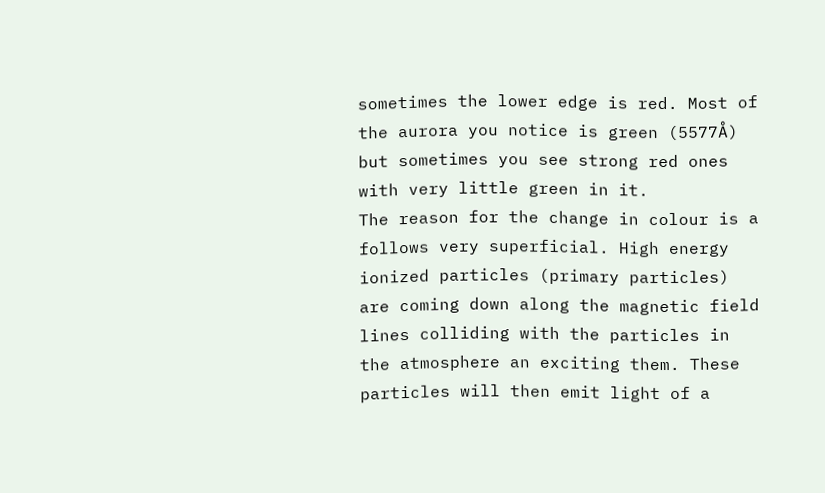sometimes the lower edge is red. Most of the aurora you notice is green (5577Å) but sometimes you see strong red ones with very little green in it.
The reason for the change in colour is a follows very superficial. High energy ionized particles (primary particles) are coming down along the magnetic field lines colliding with the particles in the atmosphere an exciting them. These particles will then emit light of a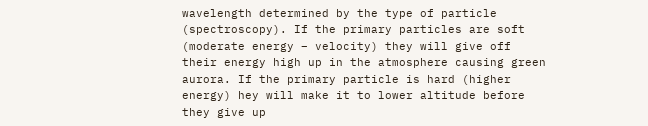wavelength determined by the type of particle (spectroscopy). If the primary particles are soft (moderate energy – velocity) they will give off their energy high up in the atmosphere causing green aurora. If the primary particle is hard (higher energy) hey will make it to lower altitude before they give up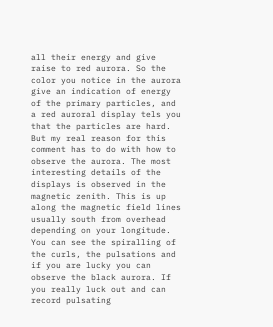all their energy and give raise to red aurora. So the color you notice in the aurora give an indication of energy of the primary particles, and a red auroral display tels you that the particles are hard.
But my real reason for this comment has to do with how to observe the aurora. The most interesting details of the displays is observed in the magnetic zenith. This is up along the magnetic field lines usually south from overhead depending on your longitude. You can see the spiralling of the curls, the pulsations and if you are lucky you can observe the black aurora. If you really luck out and can record pulsating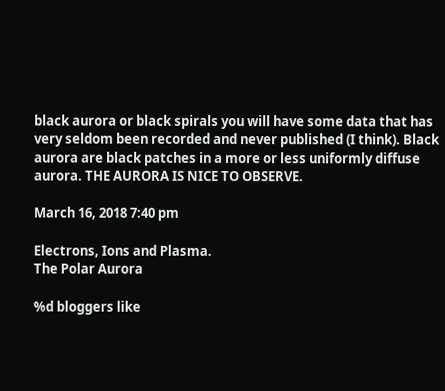black aurora or black spirals you will have some data that has very seldom been recorded and never published (I think). Black aurora are black patches in a more or less uniformly diffuse aurora. THE AURORA IS NICE TO OBSERVE.

March 16, 2018 7:40 pm

Electrons, Ions and Plasma.
The Polar Aurora

%d bloggers like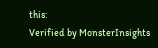this:
Verified by MonsterInsights